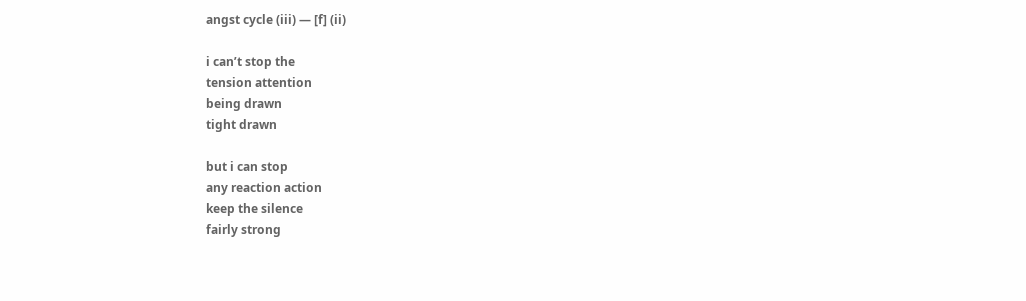angst cycle (iii) — [f] (ii)

i can’t stop the
tension attention
being drawn
tight drawn

but i can stop
any reaction action
keep the silence
fairly strong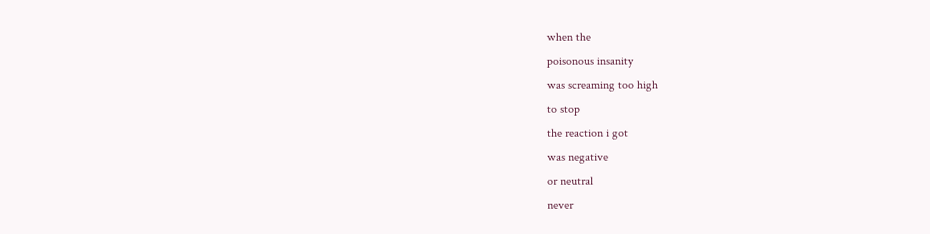when the
poisonous insanity
was screaming too high
to stop
the reaction i got
was negative
or neutral
never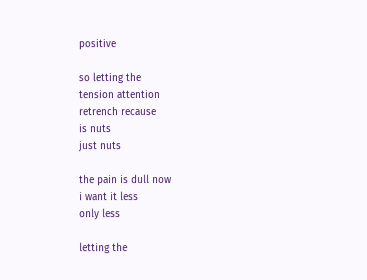positive

so letting the
tension attention
retrench recause
is nuts
just nuts

the pain is dull now
i want it less
only less

letting the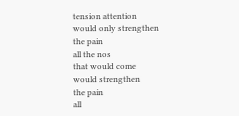tension attention
would only strengthen
the pain
all the nos
that would come
would strengthen
the pain
all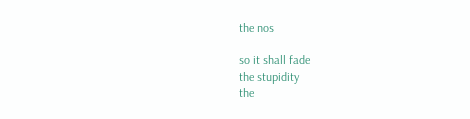the nos

so it shall fade
the stupidity
the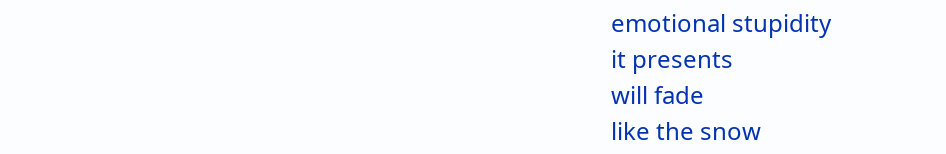emotional stupidity
it presents
will fade
like the snow